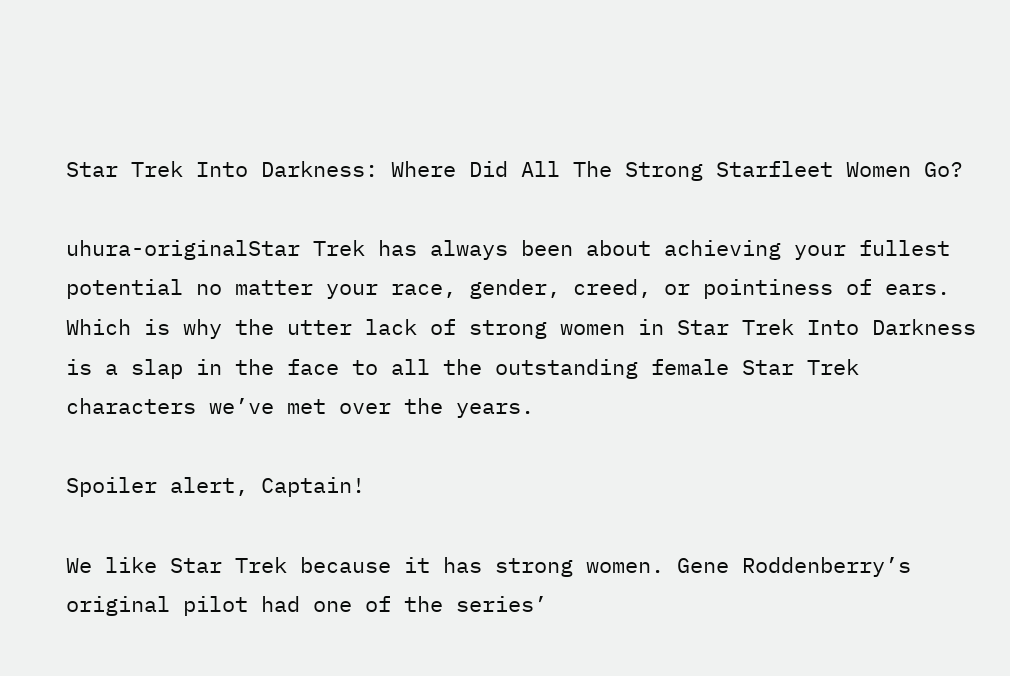Star Trek Into Darkness: Where Did All The Strong Starfleet Women Go?

uhura-originalStar Trek has always been about achieving your fullest potential no matter your race, gender, creed, or pointiness of ears. Which is why the utter lack of strong women in Star Trek Into Darkness is a slap in the face to all the outstanding female Star Trek characters we’ve met over the years.

Spoiler alert, Captain!

We like Star Trek because it has strong women. Gene Roddenberry’s original pilot had one of the series’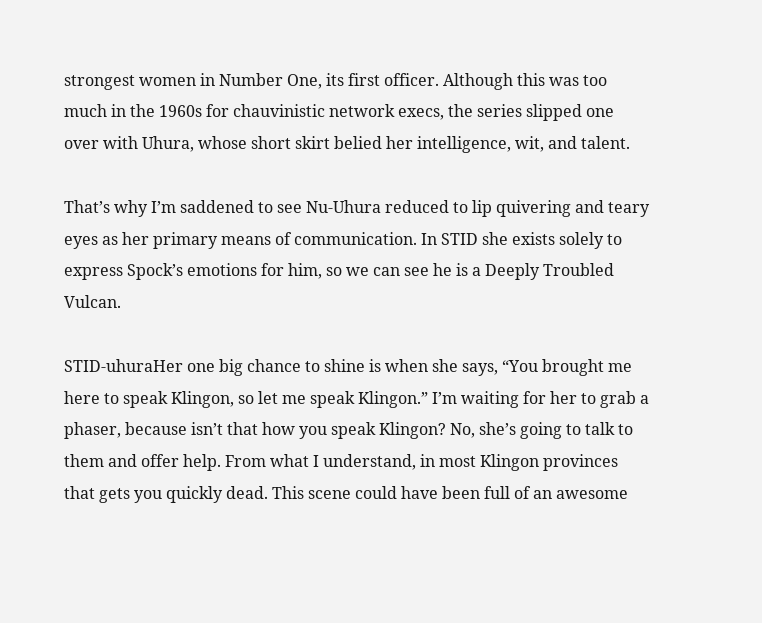strongest women in Number One, its first officer. Although this was too much in the 1960s for chauvinistic network execs, the series slipped one over with Uhura, whose short skirt belied her intelligence, wit, and talent.

That’s why I’m saddened to see Nu-Uhura reduced to lip quivering and teary eyes as her primary means of communication. In STID she exists solely to express Spock’s emotions for him, so we can see he is a Deeply Troubled Vulcan.

STID-uhuraHer one big chance to shine is when she says, “You brought me here to speak Klingon, so let me speak Klingon.” I’m waiting for her to grab a phaser, because isn’t that how you speak Klingon? No, she’s going to talk to them and offer help. From what I understand, in most Klingon provinces that gets you quickly dead. This scene could have been full of an awesome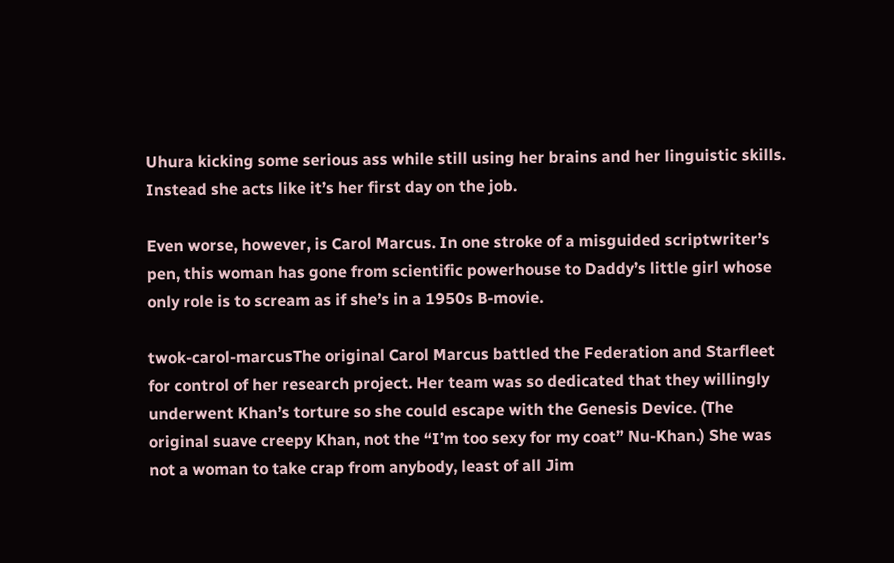Uhura kicking some serious ass while still using her brains and her linguistic skills. Instead she acts like it’s her first day on the job.

Even worse, however, is Carol Marcus. In one stroke of a misguided scriptwriter’s pen, this woman has gone from scientific powerhouse to Daddy’s little girl whose only role is to scream as if she’s in a 1950s B-movie.

twok-carol-marcusThe original Carol Marcus battled the Federation and Starfleet for control of her research project. Her team was so dedicated that they willingly underwent Khan’s torture so she could escape with the Genesis Device. (The original suave creepy Khan, not the “I’m too sexy for my coat” Nu-Khan.) She was not a woman to take crap from anybody, least of all Jim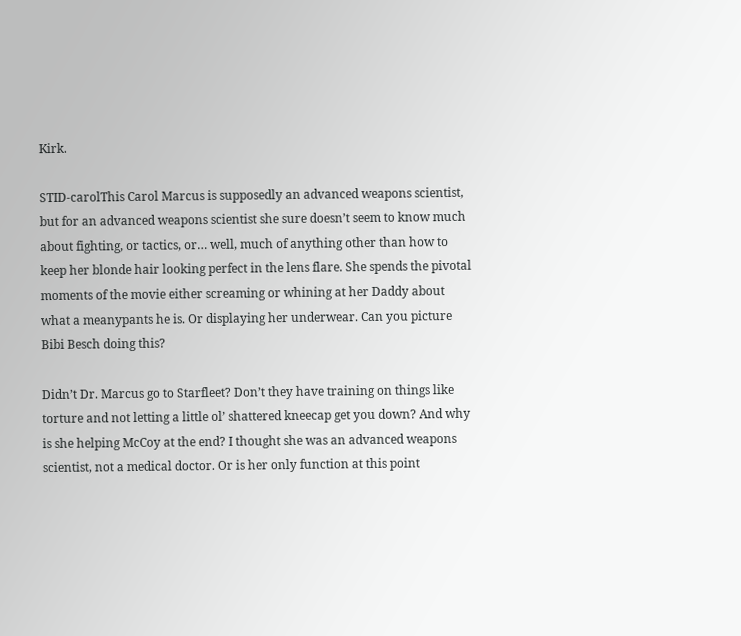Kirk.

STID-carolThis Carol Marcus is supposedly an advanced weapons scientist, but for an advanced weapons scientist she sure doesn’t seem to know much about fighting, or tactics, or… well, much of anything other than how to keep her blonde hair looking perfect in the lens flare. She spends the pivotal moments of the movie either screaming or whining at her Daddy about what a meanypants he is. Or displaying her underwear. Can you picture Bibi Besch doing this?

Didn’t Dr. Marcus go to Starfleet? Don’t they have training on things like torture and not letting a little ol’ shattered kneecap get you down? And why is she helping McCoy at the end? I thought she was an advanced weapons scientist, not a medical doctor. Or is her only function at this point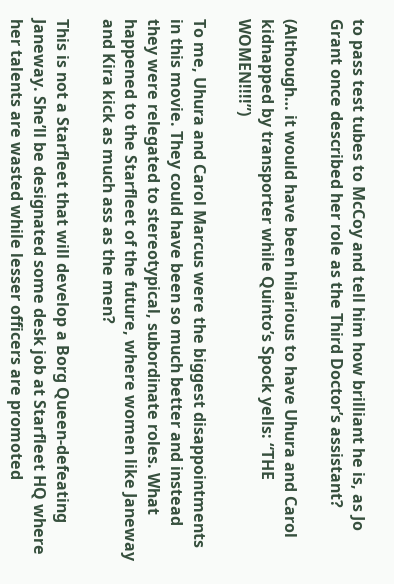to pass test tubes to McCoy and tell him how brilliant he is, as Jo Grant once described her role as the Third Doctor’s assistant?

(Although… it would have been hilarious to have Uhura and Carol kidnapped by transporter while Quinto’s Spock yells: “THE WOMEN!!!!”)

To me, Uhura and Carol Marcus were the biggest disappointments in this movie. They could have been so much better and instead they were relegated to stereotypical, subordinate roles. What happened to the Starfleet of the future, where women like Janeway and Kira kick as much ass as the men?

This is not a Starfleet that will develop a Borg Queen-defeating Janeway. She’ll be designated some desk job at Starfleet HQ where her talents are wasted while lesser officers are promoted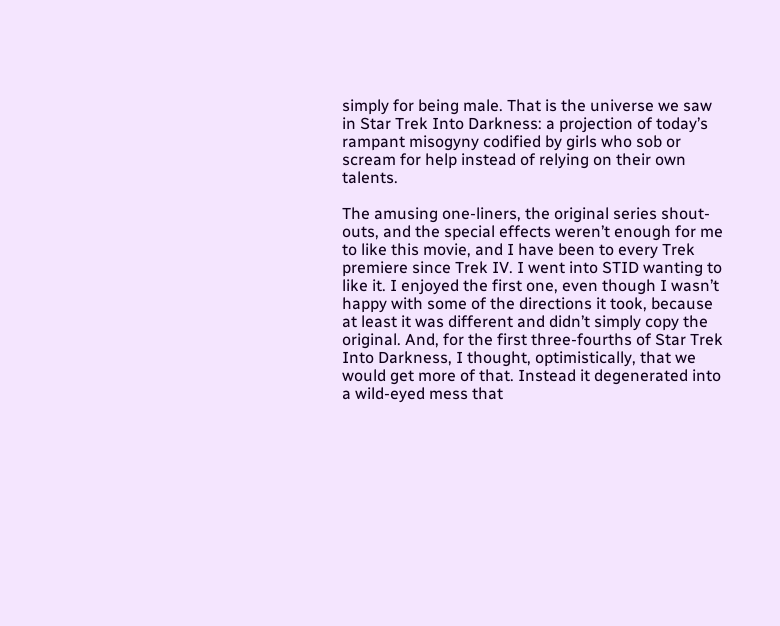simply for being male. That is the universe we saw in Star Trek Into Darkness: a projection of today’s rampant misogyny codified by girls who sob or scream for help instead of relying on their own talents.

The amusing one-liners, the original series shout-outs, and the special effects weren’t enough for me to like this movie, and I have been to every Trek premiere since Trek IV. I went into STID wanting to like it. I enjoyed the first one, even though I wasn’t happy with some of the directions it took, because at least it was different and didn’t simply copy the original. And, for the first three-fourths of Star Trek Into Darkness, I thought, optimistically, that we would get more of that. Instead it degenerated into a wild-eyed mess that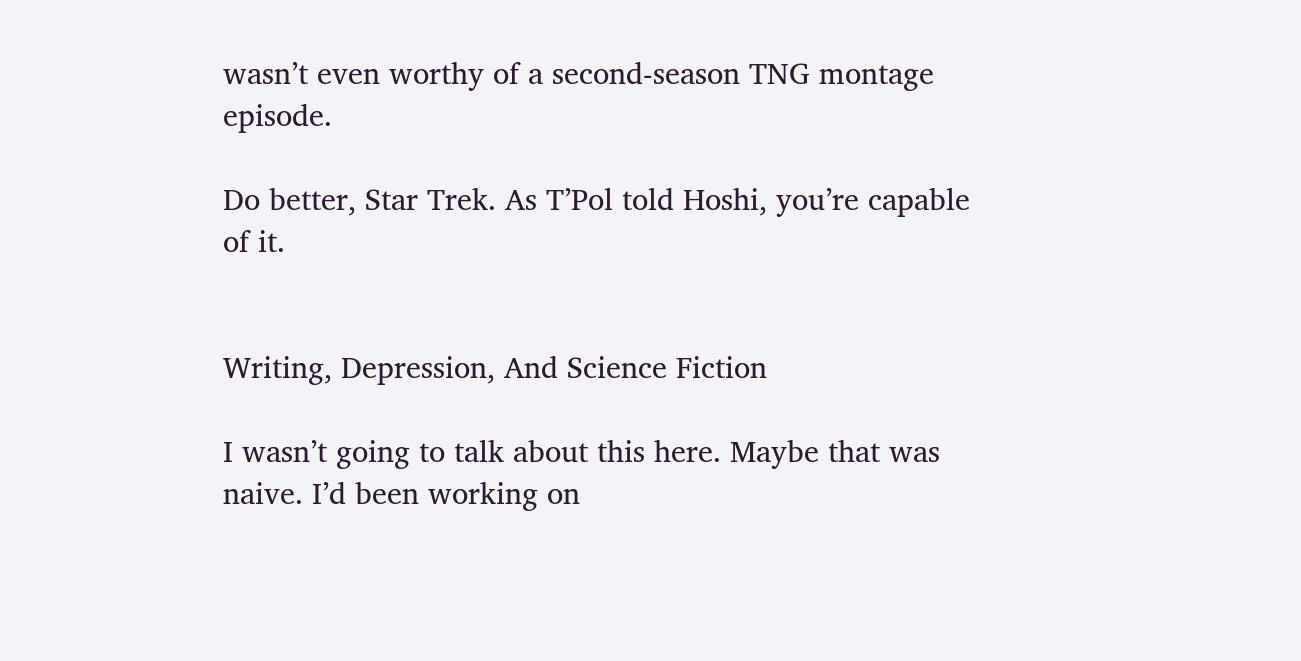wasn’t even worthy of a second-season TNG montage episode.

Do better, Star Trek. As T’Pol told Hoshi, you’re capable of it.


Writing, Depression, And Science Fiction

I wasn’t going to talk about this here. Maybe that was naive. I’d been working on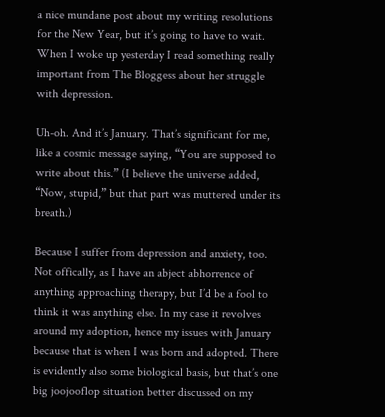a nice mundane post about my writing resolutions for the New Year, but it’s going to have to wait. When I woke up yesterday I read something really important from The Bloggess about her struggle with depression.

Uh-oh. And it’s January. That’s significant for me, like a cosmic message saying, “You are supposed to write about this.” (I believe the universe added, “Now, stupid,” but that part was muttered under its breath.)

Because I suffer from depression and anxiety, too. Not offically, as I have an abject abhorrence of anything approaching therapy, but I’d be a fool to think it was anything else. In my case it revolves around my adoption, hence my issues with January because that is when I was born and adopted. There is evidently also some biological basis, but that’s one big joojooflop situation better discussed on my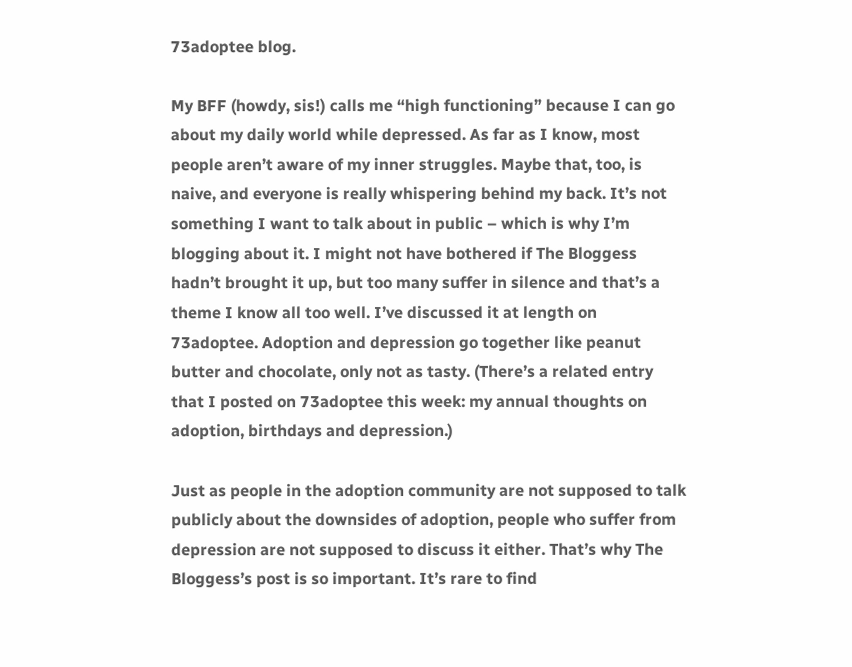73adoptee blog.

My BFF (howdy, sis!) calls me “high functioning” because I can go about my daily world while depressed. As far as I know, most people aren’t aware of my inner struggles. Maybe that, too, is naive, and everyone is really whispering behind my back. It’s not something I want to talk about in public – which is why I’m blogging about it. I might not have bothered if The Bloggess hadn’t brought it up, but too many suffer in silence and that’s a theme I know all too well. I’ve discussed it at length on 73adoptee. Adoption and depression go together like peanut butter and chocolate, only not as tasty. (There’s a related entry that I posted on 73adoptee this week: my annual thoughts on adoption, birthdays and depression.)

Just as people in the adoption community are not supposed to talk publicly about the downsides of adoption, people who suffer from depression are not supposed to discuss it either. That’s why The Bloggess’s post is so important. It’s rare to find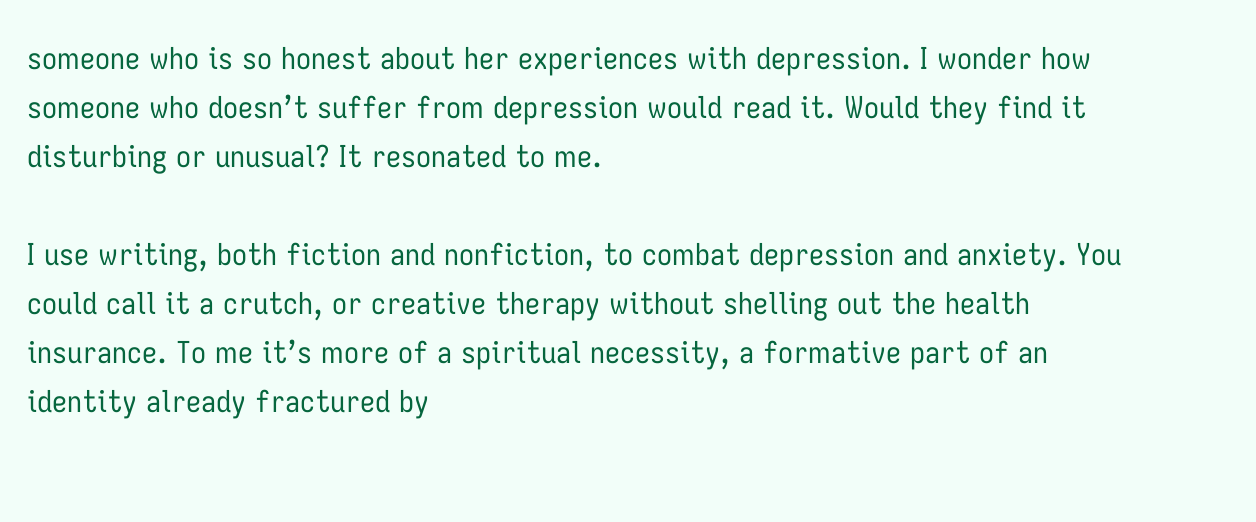someone who is so honest about her experiences with depression. I wonder how someone who doesn’t suffer from depression would read it. Would they find it disturbing or unusual? It resonated to me.

I use writing, both fiction and nonfiction, to combat depression and anxiety. You could call it a crutch, or creative therapy without shelling out the health insurance. To me it’s more of a spiritual necessity, a formative part of an identity already fractured by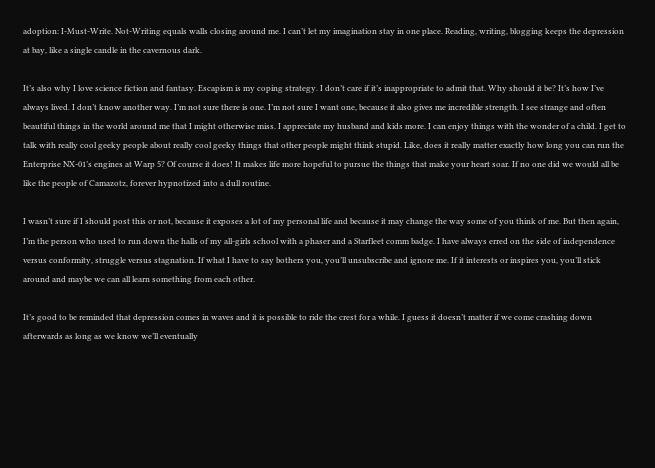adoption: I-Must-Write. Not-Writing equals walls closing around me. I can’t let my imagination stay in one place. Reading, writing, blogging keeps the depression at bay, like a single candle in the cavernous dark.

It’s also why I love science fiction and fantasy. Escapism is my coping strategy. I don’t care if it’s inappropriate to admit that. Why should it be? It’s how I’ve always lived. I don’t know another way. I’m not sure there is one. I’m not sure I want one, because it also gives me incredible strength. I see strange and often beautiful things in the world around me that I might otherwise miss. I appreciate my husband and kids more. I can enjoy things with the wonder of a child. I get to talk with really cool geeky people about really cool geeky things that other people might think stupid. Like, does it really matter exactly how long you can run the Enterprise NX-01’s engines at Warp 5? Of course it does! It makes life more hopeful to pursue the things that make your heart soar. If no one did we would all be like the people of Camazotz, forever hypnotized into a dull routine.

I wasn’t sure if I should post this or not, because it exposes a lot of my personal life and because it may change the way some of you think of me. But then again, I’m the person who used to run down the halls of my all-girls school with a phaser and a Starfleet comm badge. I have always erred on the side of independence versus conformity, struggle versus stagnation. If what I have to say bothers you, you’ll unsubscribe and ignore me. If it interests or inspires you, you’ll stick around and maybe we can all learn something from each other.

It’s good to be reminded that depression comes in waves and it is possible to ride the crest for a while. I guess it doesn’t matter if we come crashing down afterwards as long as we know we’ll eventually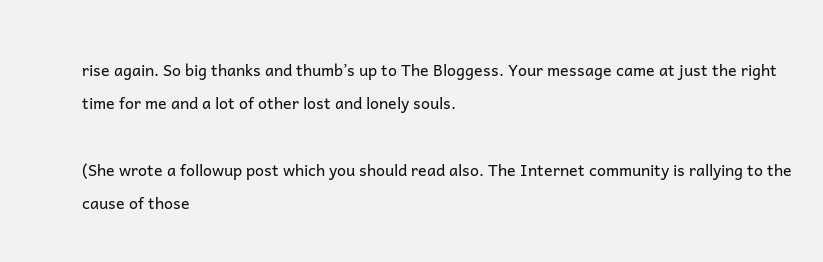rise again. So big thanks and thumb’s up to The Bloggess. Your message came at just the right time for me and a lot of other lost and lonely souls.

(She wrote a followup post which you should read also. The Internet community is rallying to the cause of those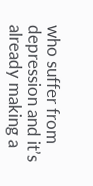who suffer from depression and it’s already making a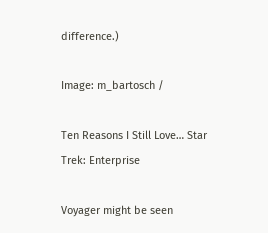difference.)

Image: m_bartosch /

Ten Reasons I Still Love… Star Trek: Enterprise

Voyager might be seen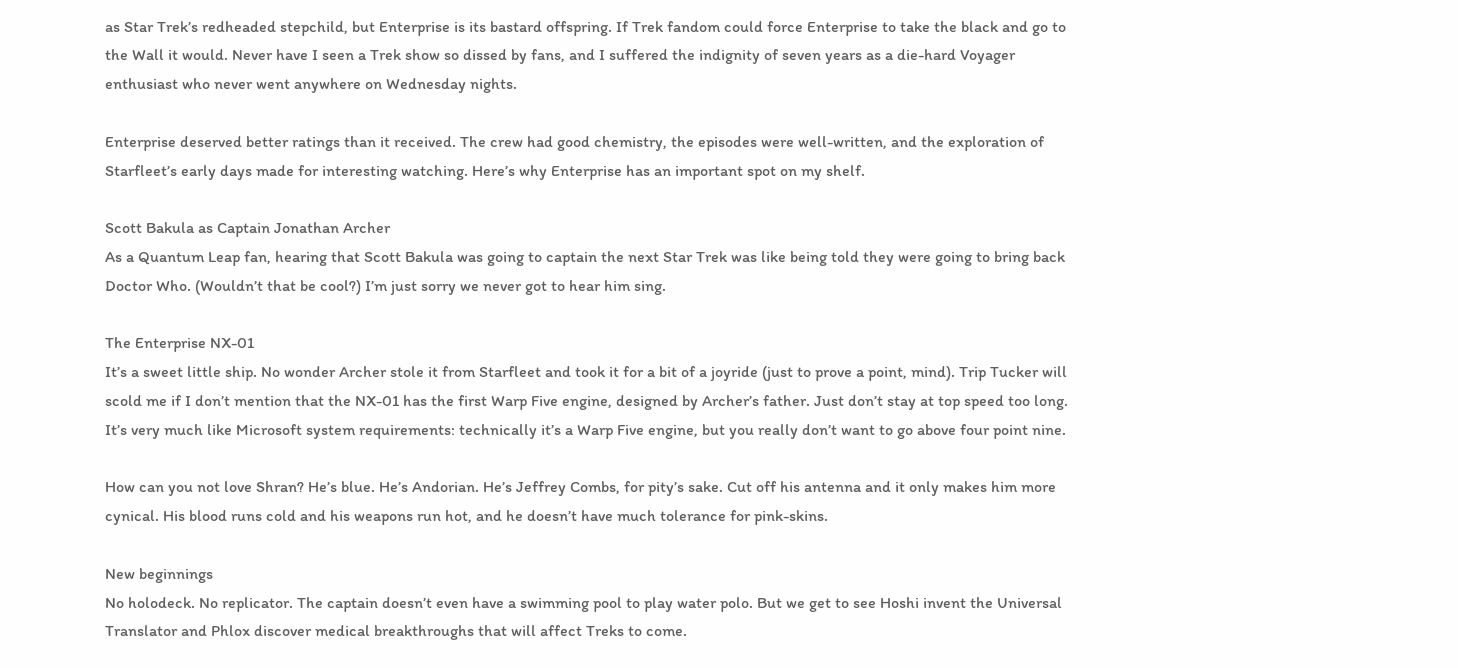as Star Trek’s redheaded stepchild, but Enterprise is its bastard offspring. If Trek fandom could force Enterprise to take the black and go to the Wall it would. Never have I seen a Trek show so dissed by fans, and I suffered the indignity of seven years as a die-hard Voyager enthusiast who never went anywhere on Wednesday nights.

Enterprise deserved better ratings than it received. The crew had good chemistry, the episodes were well-written, and the exploration of Starfleet’s early days made for interesting watching. Here’s why Enterprise has an important spot on my shelf.

Scott Bakula as Captain Jonathan Archer
As a Quantum Leap fan, hearing that Scott Bakula was going to captain the next Star Trek was like being told they were going to bring back Doctor Who. (Wouldn’t that be cool?) I’m just sorry we never got to hear him sing.

The Enterprise NX-01
It’s a sweet little ship. No wonder Archer stole it from Starfleet and took it for a bit of a joyride (just to prove a point, mind). Trip Tucker will scold me if I don’t mention that the NX-01 has the first Warp Five engine, designed by Archer’s father. Just don’t stay at top speed too long. It’s very much like Microsoft system requirements: technically it’s a Warp Five engine, but you really don’t want to go above four point nine.

How can you not love Shran? He’s blue. He’s Andorian. He’s Jeffrey Combs, for pity’s sake. Cut off his antenna and it only makes him more cynical. His blood runs cold and his weapons run hot, and he doesn’t have much tolerance for pink-skins.

New beginnings
No holodeck. No replicator. The captain doesn’t even have a swimming pool to play water polo. But we get to see Hoshi invent the Universal Translator and Phlox discover medical breakthroughs that will affect Treks to come.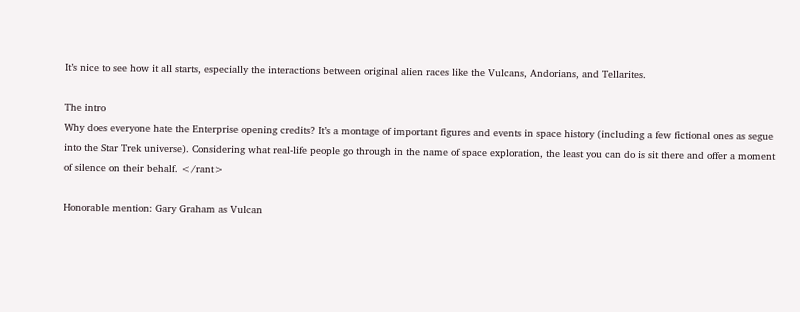It’s nice to see how it all starts, especially the interactions between original alien races like the Vulcans, Andorians, and Tellarites.

The intro
Why does everyone hate the Enterprise opening credits? It’s a montage of important figures and events in space history (including a few fictional ones as segue into the Star Trek universe). Considering what real-life people go through in the name of space exploration, the least you can do is sit there and offer a moment of silence on their behalf. </rant>

Honorable mention: Gary Graham as Vulcan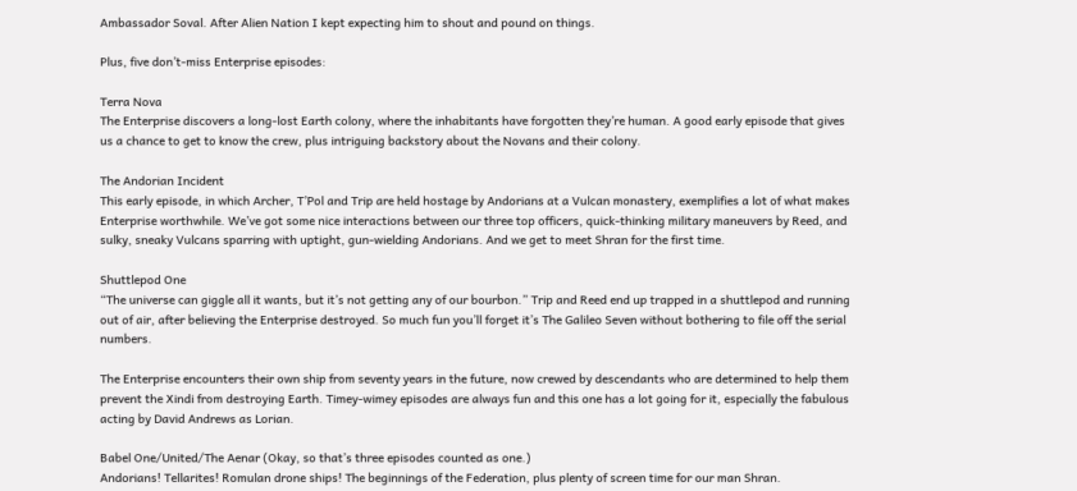Ambassador Soval. After Alien Nation I kept expecting him to shout and pound on things.

Plus, five don’t-miss Enterprise episodes:

Terra Nova
The Enterprise discovers a long-lost Earth colony, where the inhabitants have forgotten they’re human. A good early episode that gives us a chance to get to know the crew, plus intriguing backstory about the Novans and their colony.

The Andorian Incident
This early episode, in which Archer, T’Pol and Trip are held hostage by Andorians at a Vulcan monastery, exemplifies a lot of what makes Enterprise worthwhile. We’ve got some nice interactions between our three top officers, quick-thinking military maneuvers by Reed, and sulky, sneaky Vulcans sparring with uptight, gun-wielding Andorians. And we get to meet Shran for the first time.

Shuttlepod One
“The universe can giggle all it wants, but it’s not getting any of our bourbon.” Trip and Reed end up trapped in a shuttlepod and running out of air, after believing the Enterprise destroyed. So much fun you’ll forget it’s The Galileo Seven without bothering to file off the serial numbers.

The Enterprise encounters their own ship from seventy years in the future, now crewed by descendants who are determined to help them prevent the Xindi from destroying Earth. Timey-wimey episodes are always fun and this one has a lot going for it, especially the fabulous acting by David Andrews as Lorian.

Babel One/United/The Aenar (Okay, so that’s three episodes counted as one.)
Andorians! Tellarites! Romulan drone ships! The beginnings of the Federation, plus plenty of screen time for our man Shran.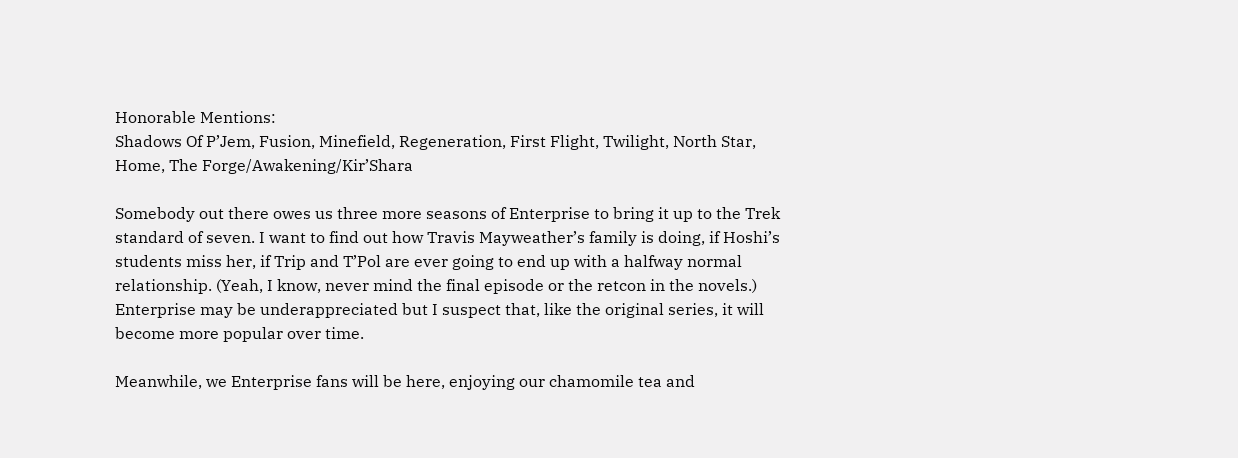Honorable Mentions:
Shadows Of P’Jem, Fusion, Minefield, Regeneration, First Flight, Twilight, North Star, Home, The Forge/Awakening/Kir’Shara

Somebody out there owes us three more seasons of Enterprise to bring it up to the Trek standard of seven. I want to find out how Travis Mayweather’s family is doing, if Hoshi’s students miss her, if Trip and T’Pol are ever going to end up with a halfway normal relationship. (Yeah, I know, never mind the final episode or the retcon in the novels.) Enterprise may be underappreciated but I suspect that, like the original series, it will become more popular over time.

Meanwhile, we Enterprise fans will be here, enjoying our chamomile tea and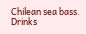Chilean sea bass. Drinks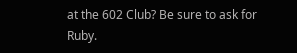at the 602 Club? Be sure to ask for Ruby.